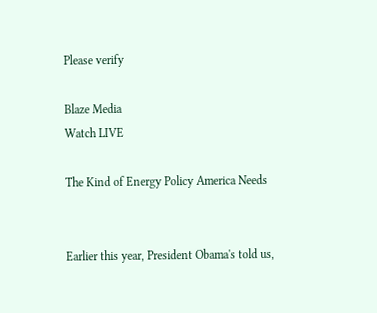Please verify

Blaze Media
Watch LIVE

The Kind of Energy Policy America Needs


Earlier this year, President Obama's told us,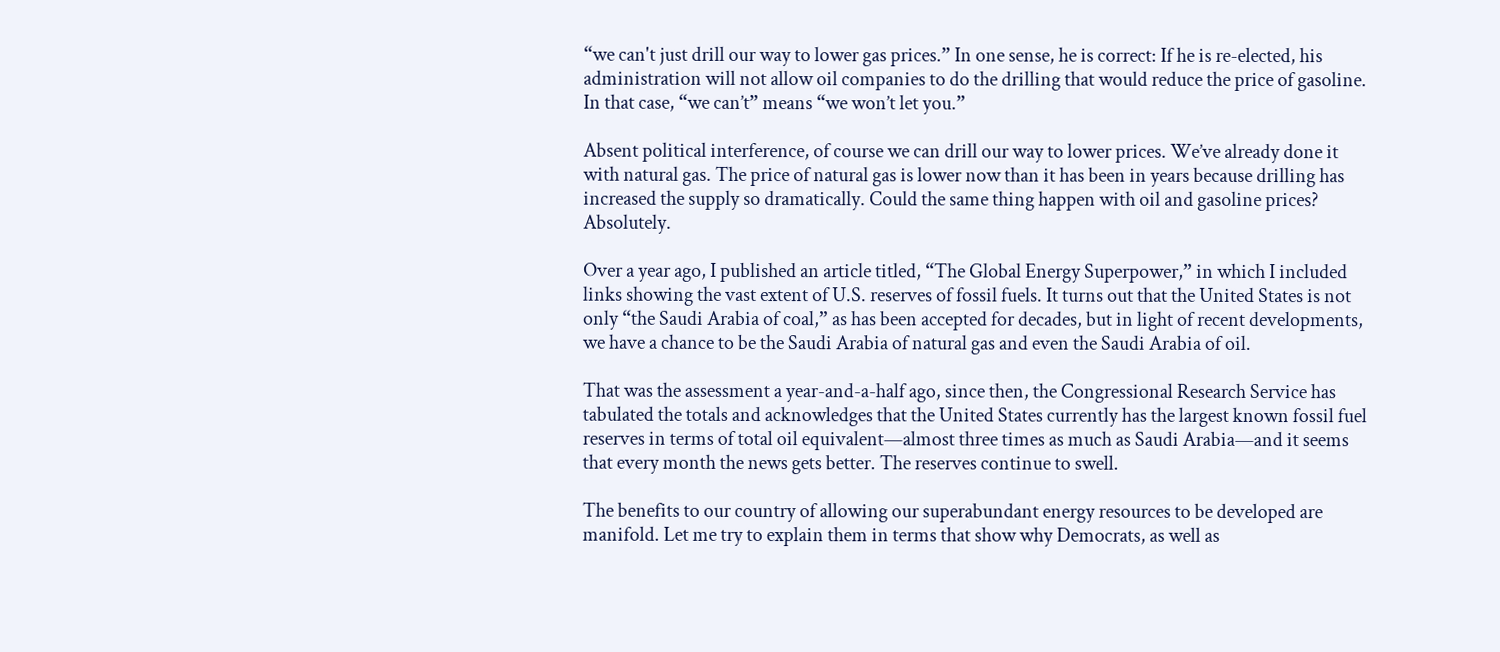“we can't just drill our way to lower gas prices.” In one sense, he is correct: If he is re-elected, his administration will not allow oil companies to do the drilling that would reduce the price of gasoline. In that case, “we can’t” means “we won’t let you.”

Absent political interference, of course we can drill our way to lower prices. We’ve already done it with natural gas. The price of natural gas is lower now than it has been in years because drilling has increased the supply so dramatically. Could the same thing happen with oil and gasoline prices? Absolutely.

Over a year ago, I published an article titled, “The Global Energy Superpower,” in which I included links showing the vast extent of U.S. reserves of fossil fuels. It turns out that the United States is not only “the Saudi Arabia of coal,” as has been accepted for decades, but in light of recent developments, we have a chance to be the Saudi Arabia of natural gas and even the Saudi Arabia of oil.

That was the assessment a year-and-a-half ago, since then, the Congressional Research Service has tabulated the totals and acknowledges that the United States currently has the largest known fossil fuel reserves in terms of total oil equivalent—almost three times as much as Saudi Arabia—and it seems that every month the news gets better. The reserves continue to swell.

The benefits to our country of allowing our superabundant energy resources to be developed are manifold. Let me try to explain them in terms that show why Democrats, as well as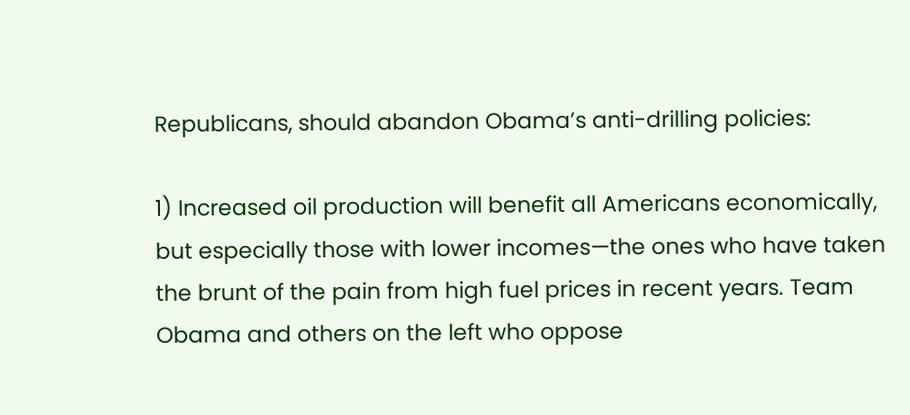Republicans, should abandon Obama’s anti-drilling policies:

1) Increased oil production will benefit all Americans economically, but especially those with lower incomes—the ones who have taken the brunt of the pain from high fuel prices in recent years. Team Obama and others on the left who oppose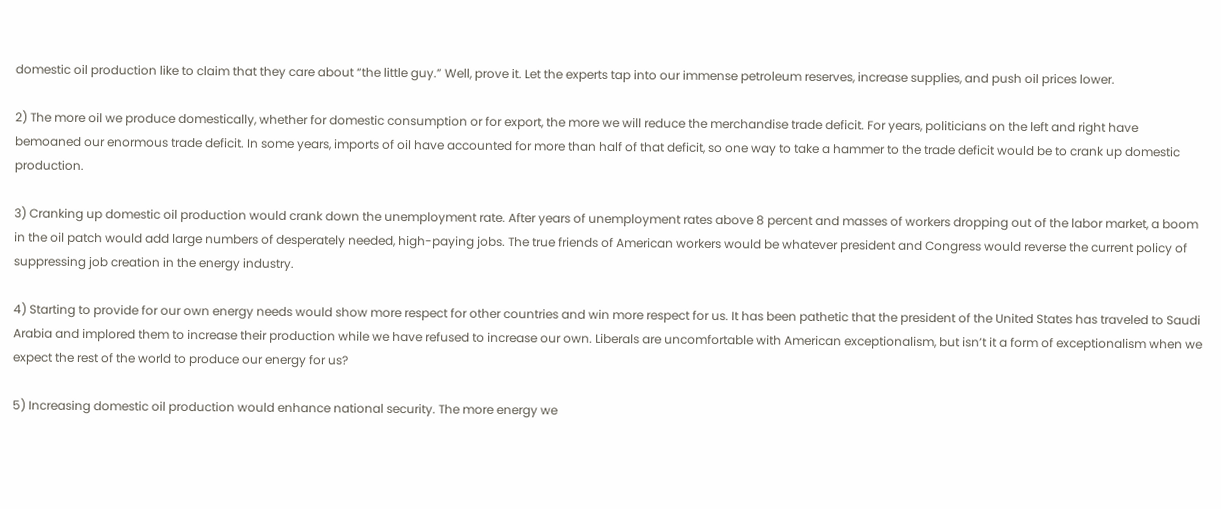domestic oil production like to claim that they care about “the little guy.” Well, prove it. Let the experts tap into our immense petroleum reserves, increase supplies, and push oil prices lower.

2) The more oil we produce domestically, whether for domestic consumption or for export, the more we will reduce the merchandise trade deficit. For years, politicians on the left and right have bemoaned our enormous trade deficit. In some years, imports of oil have accounted for more than half of that deficit, so one way to take a hammer to the trade deficit would be to crank up domestic production.

3) Cranking up domestic oil production would crank down the unemployment rate. After years of unemployment rates above 8 percent and masses of workers dropping out of the labor market, a boom in the oil patch would add large numbers of desperately needed, high-paying jobs. The true friends of American workers would be whatever president and Congress would reverse the current policy of suppressing job creation in the energy industry.

4) Starting to provide for our own energy needs would show more respect for other countries and win more respect for us. It has been pathetic that the president of the United States has traveled to Saudi Arabia and implored them to increase their production while we have refused to increase our own. Liberals are uncomfortable with American exceptionalism, but isn’t it a form of exceptionalism when we expect the rest of the world to produce our energy for us?

5) Increasing domestic oil production would enhance national security. The more energy we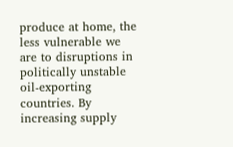produce at home, the less vulnerable we are to disruptions in politically unstable oil-exporting countries. By increasing supply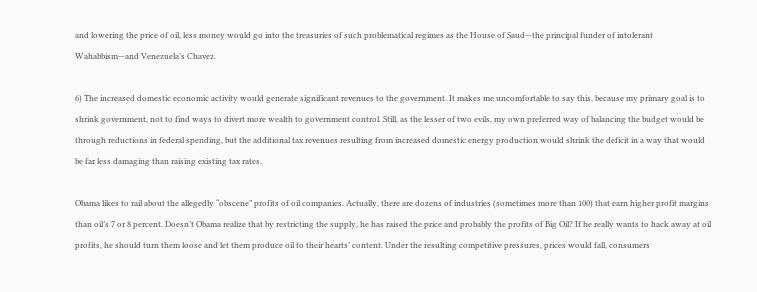and lowering the price of oil, less money would go into the treasuries of such problematical regimes as the House of Saud—the principal funder of intolerant Wahabbism—and Venezuela’s Chavez.

6) The increased domestic economic activity would generate significant revenues to the government. It makes me uncomfortable to say this, because my primary goal is to shrink government, not to find ways to divert more wealth to government control. Still, as the lesser of two evils, my own preferred way of balancing the budget would be through reductions in federal spending, but the additional tax revenues resulting from increased domestic energy production would shrink the deficit in a way that would be far less damaging than raising existing tax rates.

Obama likes to rail about the allegedly “obscene” profits of oil companies. Actually, there are dozens of industries (sometimes more than 100) that earn higher profit margins than oil’s 7 or 8 percent. Doesn’t Obama realize that by restricting the supply, he has raised the price and probably the profits of Big Oil? If he really wants to hack away at oil profits, he should turn them loose and let them produce oil to their hearts’ content. Under the resulting competitive pressures, prices would fall, consumers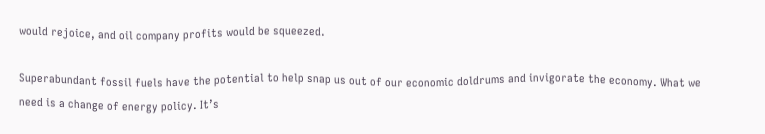would rejoice, and oil company profits would be squeezed.

Superabundant fossil fuels have the potential to help snap us out of our economic doldrums and invigorate the economy. What we need is a change of energy policy. It’s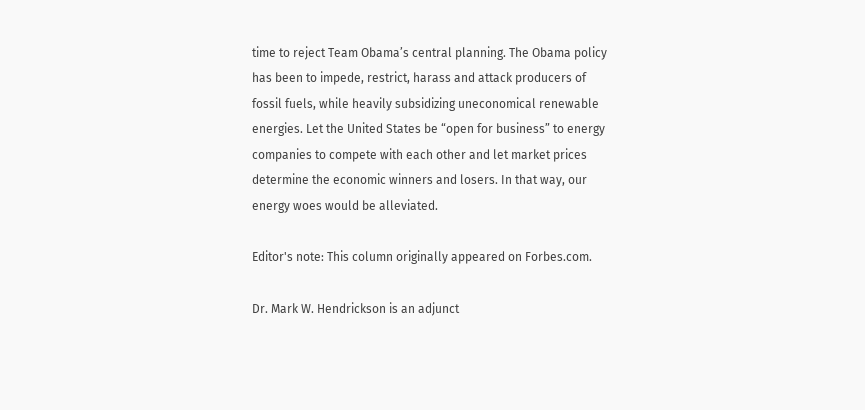time to reject Team Obama’s central planning. The Obama policy has been to impede, restrict, harass and attack producers of fossil fuels, while heavily subsidizing uneconomical renewable energies. Let the United States be “open for business” to energy companies to compete with each other and let market prices determine the economic winners and losers. In that way, our energy woes would be alleviated.

Editor's note: This column originally appeared on Forbes.com.

Dr. Mark W. Hendrickson is an adjunct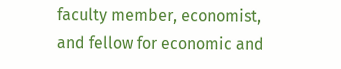faculty member, economist, and fellow for economic and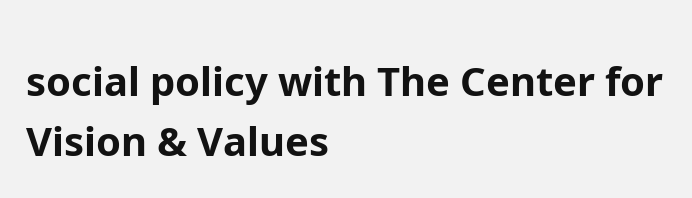social policy with The Center for Vision & Values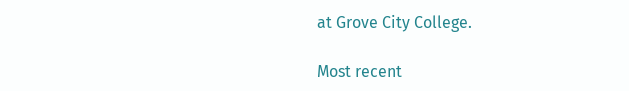at Grove City College.

Most recent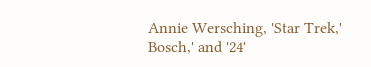Annie Wersching, 'Star Trek,' Bosch,' and '24'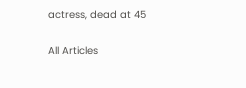actress, dead at 45

All Articles